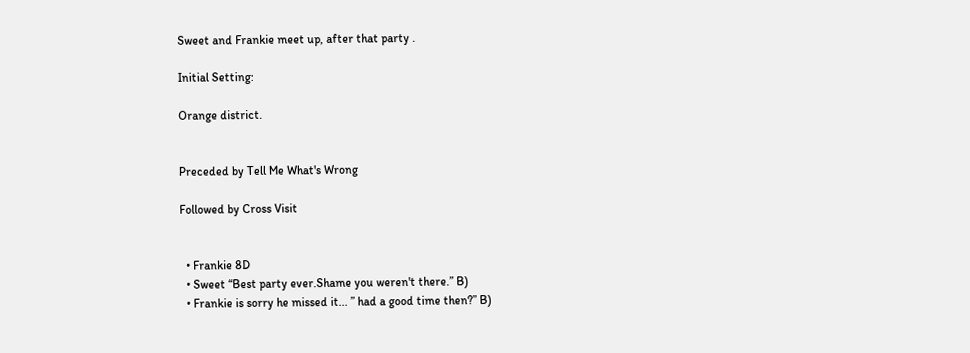Sweet and Frankie meet up, after that party .

Initial Setting:

Orange district.


Preceded by Tell Me What's Wrong

Followed by Cross Visit


  • Frankie 8D
  • Sweet “Best party ever.Shame you weren't there.” B)
  • Frankie is sorry he missed it... ” had a good time then?” B)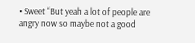• Sweet “But yeah a lot of people are angry now so maybe not a good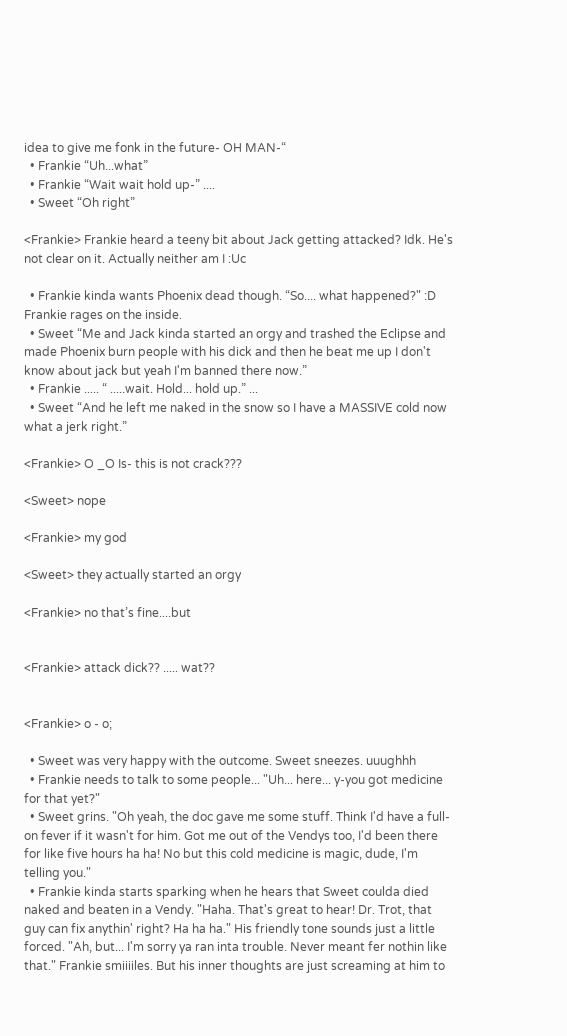idea to give me fonk in the future- OH MAN-“
  • Frankie “Uh...what”
  • Frankie “Wait wait hold up-” ....
  • Sweet “Oh right”

<Frankie> Frankie heard a teeny bit about Jack getting attacked? Idk. He's not clear on it. Actually neither am I :Uc

  • Frankie kinda wants Phoenix dead though. “So.... what happened?" :D Frankie rages on the inside.
  • Sweet “Me and Jack kinda started an orgy and trashed the Eclipse and made Phoenix burn people with his dick and then he beat me up I don't know about jack but yeah I'm banned there now.”
  • Frankie ..... “ .....wait. Hold... hold up.” ...
  • Sweet “And he left me naked in the snow so I have a MASSIVE cold now what a jerk right.”

<Frankie> O _O Is- this is not crack???

<Sweet> nope

<Frankie> my god

<Sweet> they actually started an orgy

<Frankie> no that’s fine....but


<Frankie> attack dick?? ..... wat??


<Frankie> o - o;

  • Sweet was very happy with the outcome. Sweet sneezes. uuughhh
  • Frankie needs to talk to some people... "Uh... here... y-you got medicine for that yet?"
  • Sweet grins. "Oh yeah, the doc gave me some stuff. Think I'd have a full-on fever if it wasn't for him. Got me out of the Vendys too, I'd been there for like five hours ha ha! No but this cold medicine is magic, dude, I'm telling you."
  • Frankie kinda starts sparking when he hears that Sweet coulda died naked and beaten in a Vendy. "Haha. That's great to hear! Dr. Trot, that guy can fix anythin' right? Ha ha ha." His friendly tone sounds just a little forced. "Ah, but... I'm sorry ya ran inta trouble. Never meant fer nothin like that." Frankie smiiiiles. But his inner thoughts are just screaming at him to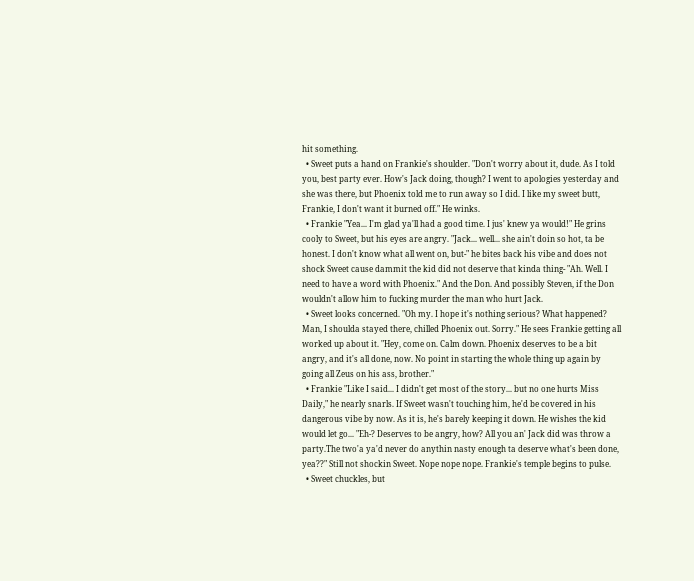hit something.
  • Sweet puts a hand on Frankie's shoulder. "Don't worry about it, dude. As I told you, best party ever. How's Jack doing, though? I went to apologies yesterday and she was there, but Phoenix told me to run away so I did. I like my sweet butt, Frankie, I don't want it burned off." He winks.
  • Frankie "Yea... I'm glad ya'll had a good time. I jus' knew ya would!" He grins cooly to Sweet, but his eyes are angry. "Jack... well... she ain't doin so hot, ta be honest. I don't know what all went on, but-" he bites back his vibe and does not shock Sweet cause dammit the kid did not deserve that kinda thing- "Ah. Well. I need to have a word with Phoenix." And the Don. And possibly Steven, if the Don wouldn't allow him to fucking murder the man who hurt Jack.
  • Sweet looks concerned. "Oh my. I hope it's nothing serious? What happened? Man, I shoulda stayed there, chilled Phoenix out. Sorry." He sees Frankie getting all worked up about it. "Hey, come on. Calm down. Phoenix deserves to be a bit angry, and it's all done, now. No point in starting the whole thing up again by going all Zeus on his ass, brother."
  • Frankie "Like I said... I didn't get most of the story... but no one hurts Miss Daily," he nearly snarls. If Sweet wasn't touching him, he'd be covered in his dangerous vibe by now. As it is, he's barely keeping it down. He wishes the kid would let go... "Eh-? Deserves to be angry, how? All you an' Jack did was throw a party.The two'a ya'd never do anythin nasty enough ta deserve what's been done, yea??" Still not shockin Sweet. Nope nope nope. Frankie's temple begins to pulse.
  • Sweet chuckles, but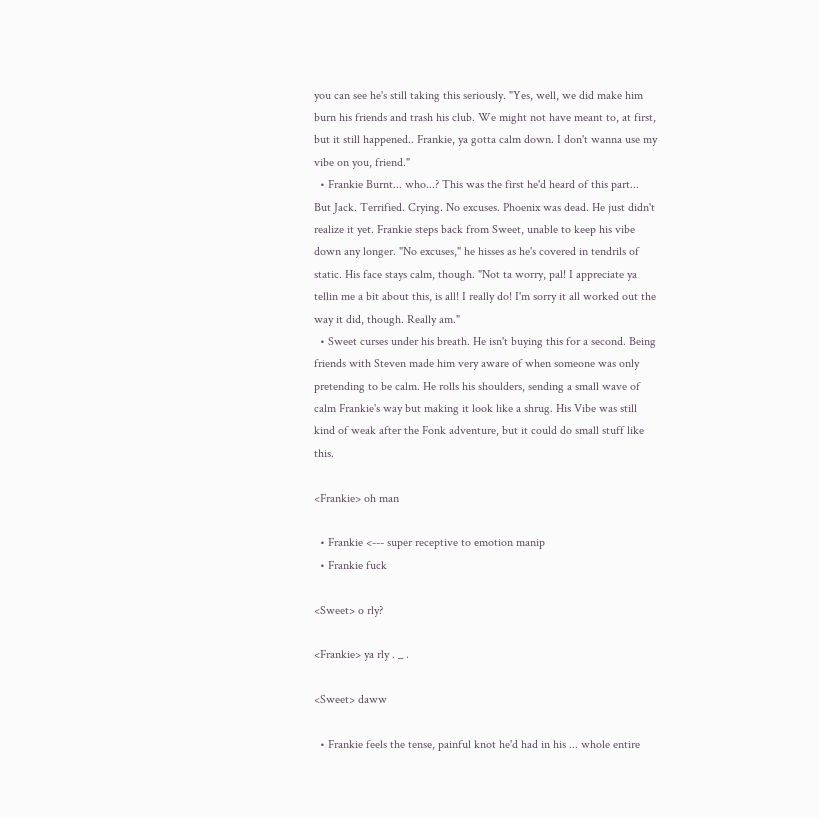you can see he's still taking this seriously. "Yes, well, we did make him burn his friends and trash his club. We might not have meant to, at first, but it still happened.. Frankie, ya gotta calm down. I don't wanna use my vibe on you, friend."
  • Frankie Burnt... who...? This was the first he'd heard of this part... But Jack. Terrified. Crying. No excuses. Phoenix was dead. He just didn't realize it yet. Frankie steps back from Sweet, unable to keep his vibe down any longer. "No excuses," he hisses as he's covered in tendrils of static. His face stays calm, though. "Not ta worry, pal! I appreciate ya tellin me a bit about this, is all! I really do! I'm sorry it all worked out the way it did, though. Really am."
  • Sweet curses under his breath. He isn't buying this for a second. Being friends with Steven made him very aware of when someone was only pretending to be calm. He rolls his shoulders, sending a small wave of calm Frankie's way but making it look like a shrug. His Vibe was still kind of weak after the Fonk adventure, but it could do small stuff like this.

<Frankie> oh man

  • Frankie <--- super receptive to emotion manip
  • Frankie fuck

<Sweet> o rly?

<Frankie> ya rly . _ .

<Sweet> daww

  • Frankie feels the tense, painful knot he'd had in his ... whole entire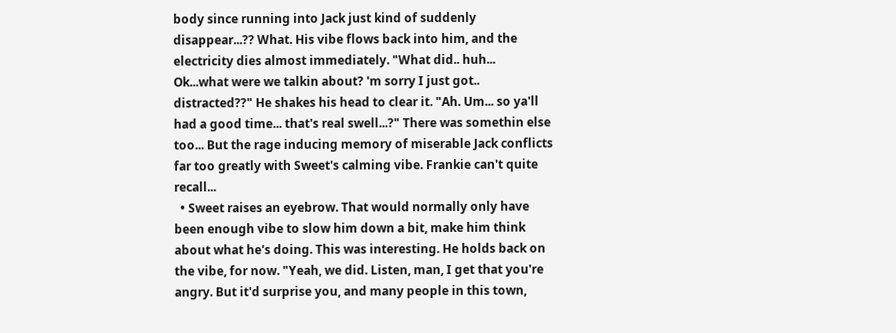body since running into Jack just kind of suddenly disappear...?? What. His vibe flows back into him, and the electricity dies almost immediately. "What did.. huh... Ok...what were we talkin about? 'm sorry I just got.. distracted??" He shakes his head to clear it. "Ah. Um... so ya'll had a good time... that's real swell...?" There was somethin else too... But the rage inducing memory of miserable Jack conflicts far too greatly with Sweet's calming vibe. Frankie can't quite recall...
  • Sweet raises an eyebrow. That would normally only have been enough vibe to slow him down a bit, make him think about what he's doing. This was interesting. He holds back on the vibe, for now. "Yeah, we did. Listen, man, I get that you're angry. But it'd surprise you, and many people in this town,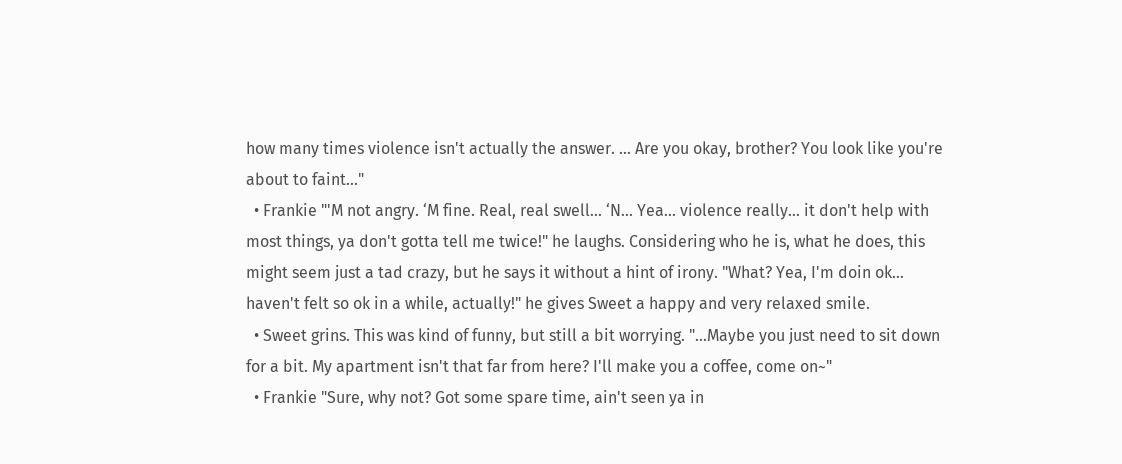how many times violence isn't actually the answer. ... Are you okay, brother? You look like you're about to faint..."
  • Frankie "'M not angry. ‘M fine. Real, real swell… ‘N... Yea... violence really... it don't help with most things, ya don't gotta tell me twice!" he laughs. Considering who he is, what he does, this might seem just a tad crazy, but he says it without a hint of irony. "What? Yea, I'm doin ok... haven't felt so ok in a while, actually!" he gives Sweet a happy and very relaxed smile.
  • Sweet grins. This was kind of funny, but still a bit worrying. "...Maybe you just need to sit down for a bit. My apartment isn't that far from here? I'll make you a coffee, come on~"
  • Frankie "Sure, why not? Got some spare time, ain't seen ya in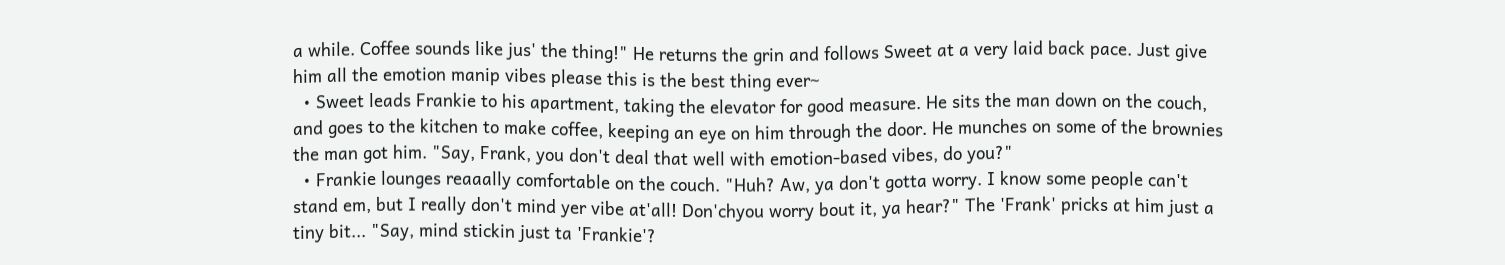a while. Coffee sounds like jus' the thing!" He returns the grin and follows Sweet at a very laid back pace. Just give him all the emotion manip vibes please this is the best thing ever~
  • Sweet leads Frankie to his apartment, taking the elevator for good measure. He sits the man down on the couch, and goes to the kitchen to make coffee, keeping an eye on him through the door. He munches on some of the brownies the man got him. "Say, Frank, you don't deal that well with emotion-based vibes, do you?"
  • Frankie lounges reaaally comfortable on the couch. "Huh? Aw, ya don't gotta worry. I know some people can't stand em, but I really don't mind yer vibe at'all! Don'chyou worry bout it, ya hear?" The 'Frank' pricks at him just a tiny bit... "Say, mind stickin just ta 'Frankie'?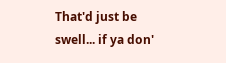That'd just be swell... if ya don'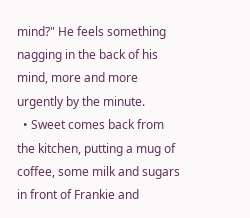mind?" He feels something nagging in the back of his mind, more and more urgently by the minute.
  • Sweet comes back from the kitchen, putting a mug of coffee, some milk and sugars in front of Frankie and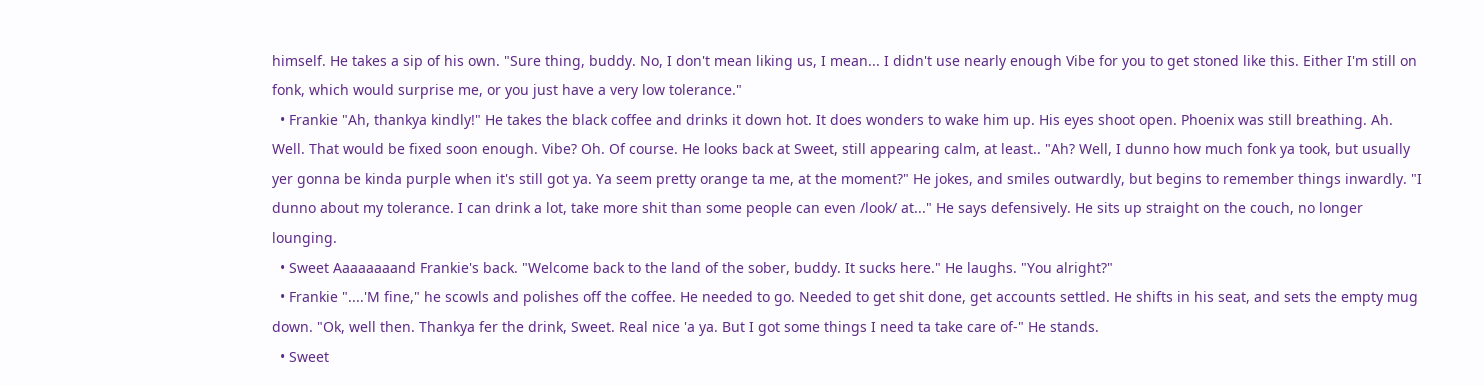himself. He takes a sip of his own. "Sure thing, buddy. No, I don't mean liking us, I mean... I didn't use nearly enough Vibe for you to get stoned like this. Either I'm still on fonk, which would surprise me, or you just have a very low tolerance."
  • Frankie "Ah, thankya kindly!" He takes the black coffee and drinks it down hot. It does wonders to wake him up. His eyes shoot open. Phoenix was still breathing. Ah. Well. That would be fixed soon enough. Vibe? Oh. Of course. He looks back at Sweet, still appearing calm, at least.. "Ah? Well, I dunno how much fonk ya took, but usually yer gonna be kinda purple when it's still got ya. Ya seem pretty orange ta me, at the moment?" He jokes, and smiles outwardly, but begins to remember things inwardly. "I dunno about my tolerance. I can drink a lot, take more shit than some people can even /look/ at..." He says defensively. He sits up straight on the couch, no longer lounging.
  • Sweet Aaaaaaaand Frankie's back. "Welcome back to the land of the sober, buddy. It sucks here." He laughs. "You alright?"
  • Frankie "....'M fine," he scowls and polishes off the coffee. He needed to go. Needed to get shit done, get accounts settled. He shifts in his seat, and sets the empty mug down. "Ok, well then. Thankya fer the drink, Sweet. Real nice 'a ya. But I got some things I need ta take care of-" He stands.
  • Sweet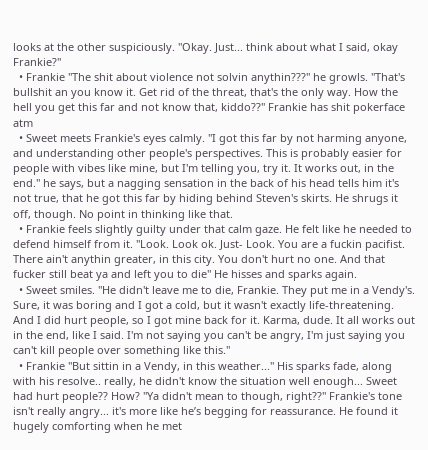looks at the other suspiciously. "Okay. Just... think about what I said, okay Frankie?"
  • Frankie "The shit about violence not solvin anythin???" he growls. "That's bullshit an you know it. Get rid of the threat, that's the only way. How the hell you get this far and not know that, kiddo??" Frankie has shit pokerface atm
  • Sweet meets Frankie's eyes calmly. "I got this far by not harming anyone, and understanding other people's perspectives. This is probably easier for people with vibes like mine, but I'm telling you, try it. It works out, in the end." he says, but a nagging sensation in the back of his head tells him it's not true, that he got this far by hiding behind Steven's skirts. He shrugs it off, though. No point in thinking like that.
  • Frankie feels slightly guilty under that calm gaze. He felt like he needed to defend himself from it. "Look. Look ok. Just- Look. You are a fuckin pacifist. There ain't anythin greater, in this city. You don't hurt no one. And that fucker still beat ya and left you to die" He hisses and sparks again.
  • Sweet smiles. "He didn't leave me to die, Frankie. They put me in a Vendy's. Sure, it was boring and I got a cold, but it wasn't exactly life-threatening. And I did hurt people, so I got mine back for it. Karma, dude. It all works out in the end, like I said. I'm not saying you can't be angry, I'm just saying you can't kill people over something like this."
  • Frankie "But sittin in a Vendy, in this weather..." His sparks fade, along with his resolve.. really, he didn't know the situation well enough... Sweet had hurt people?? How? "Ya didn't mean to though, right??" Frankie's tone isn't really angry... it's more like he’s begging for reassurance. He found it hugely comforting when he met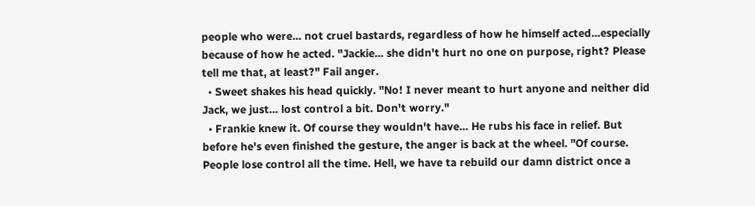people who were... not cruel bastards, regardless of how he himself acted...especially because of how he acted. "Jackie... she didn't hurt no one on purpose, right? Please tell me that, at least?" Fail anger.
  • Sweet shakes his head quickly. "No! I never meant to hurt anyone and neither did Jack, we just... lost control a bit. Don't worry."
  • Frankie knew it. Of course they wouldn't have... He rubs his face in relief. But before he's even finished the gesture, the anger is back at the wheel. "Of course. People lose control all the time. Hell, we have ta rebuild our damn district once a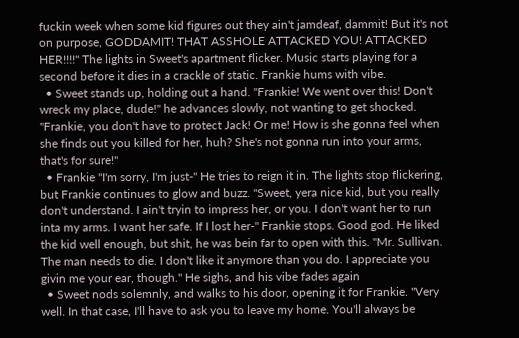fuckin week when some kid figures out they ain't jamdeaf, dammit! But it's not on purpose, GODDAMIT! THAT ASSHOLE ATTACKED YOU! ATTACKED HER!!!!" The lights in Sweet's apartment flicker. Music starts playing for a second before it dies in a crackle of static. Frankie hums with vibe.
  • Sweet stands up, holding out a hand. "Frankie! We went over this! Don't wreck my place, dude!" he advances slowly, not wanting to get shocked. "Frankie, you don't have to protect Jack! Or me! How is she gonna feel when she finds out you killed for her, huh? She's not gonna run into your arms, that's for sure!"
  • Frankie "I'm sorry, I'm just-" He tries to reign it in. The lights stop flickering, but Frankie continues to glow and buzz. "Sweet, yera nice kid, but you really don't understand. I ain't tryin to impress her, or you. I don't want her to run inta my arms. I want her safe. If I lost her-" Frankie stops. Good god. He liked the kid well enough, but shit, he was bein far to open with this. "Mr. Sullivan. The man needs to die. I don't like it anymore than you do. I appreciate you givin me your ear, though." He sighs, and his vibe fades again
  • Sweet nods solemnly, and walks to his door, opening it for Frankie. "Very well. In that case, I'll have to ask you to leave my home. You'll always be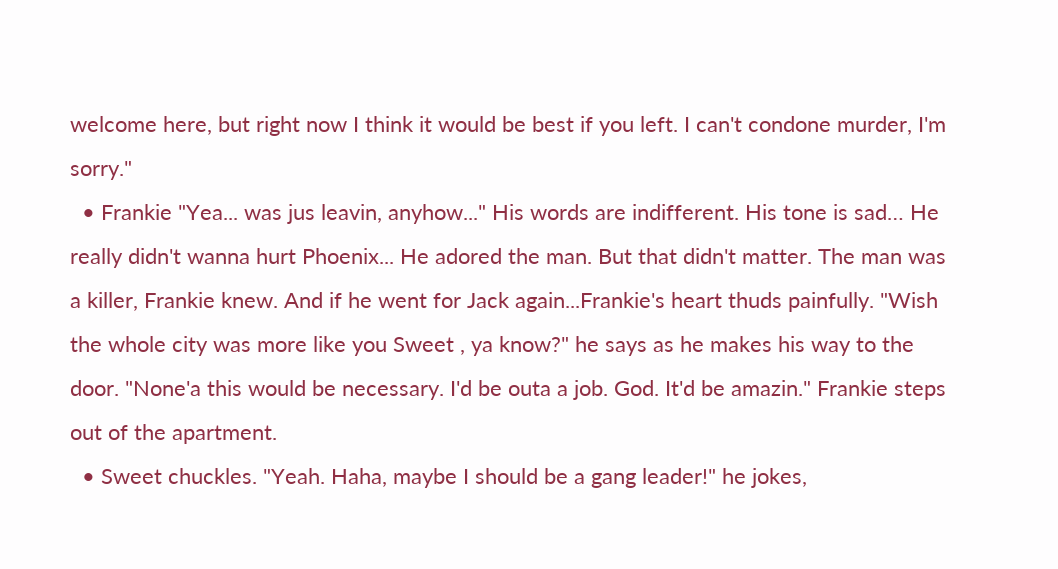welcome here, but right now I think it would be best if you left. I can't condone murder, I'm sorry."
  • Frankie "Yea... was jus leavin, anyhow..." His words are indifferent. His tone is sad… He really didn't wanna hurt Phoenix... He adored the man. But that didn't matter. The man was a killer, Frankie knew. And if he went for Jack again...Frankie's heart thuds painfully. "Wish the whole city was more like you Sweet , ya know?" he says as he makes his way to the door. "None'a this would be necessary. I'd be outa a job. God. It'd be amazin." Frankie steps out of the apartment.
  • Sweet chuckles. "Yeah. Haha, maybe I should be a gang leader!" he jokes,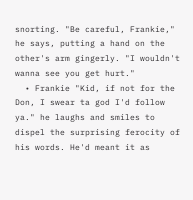snorting. "Be careful, Frankie," he says, putting a hand on the other's arm gingerly. "I wouldn't wanna see you get hurt."
  • Frankie "Kid, if not for the Don, I swear ta god I'd follow ya." he laughs and smiles to dispel the surprising ferocity of his words. He'd meant it as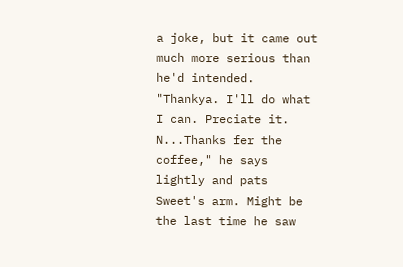a joke, but it came out much more serious than he'd intended. "Thankya. I'll do what I can. Preciate it. N...Thanks fer the coffee," he says lightly and pats Sweet's arm. Might be the last time he saw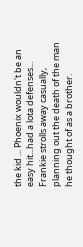the kid ... Phoenix wouldn't be an easy hit...had a lota defenses... Frankie strolls away casually, planning out the death of the man he thought of as a brother.